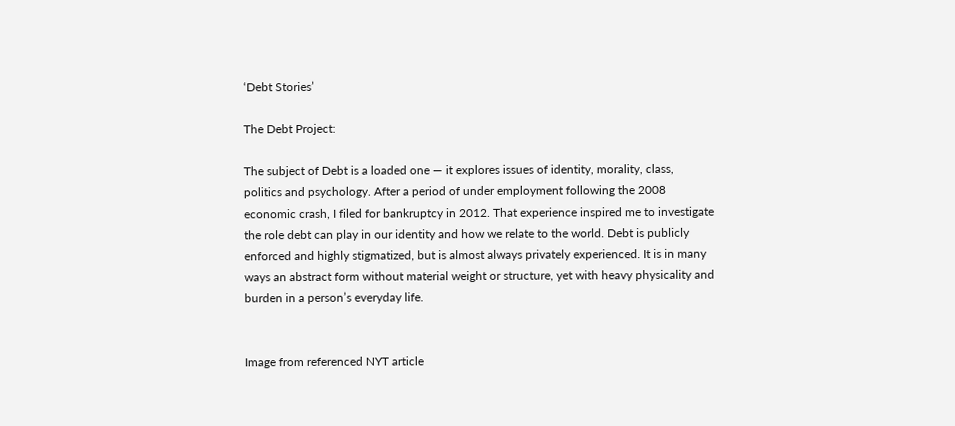‘Debt Stories’

The Debt Project:

The subject of Debt is a loaded one — it explores issues of identity, morality, class, politics and psychology. After a period of under employment following the 2008 economic crash, I filed for bankruptcy in 2012. That experience inspired me to investigate the role debt can play in our identity and how we relate to the world. Debt is publicly enforced and highly stigmatized, but is almost always privately experienced. It is in many ways an abstract form without material weight or structure, yet with heavy physicality and burden in a person’s everyday life.


Image from referenced NYT article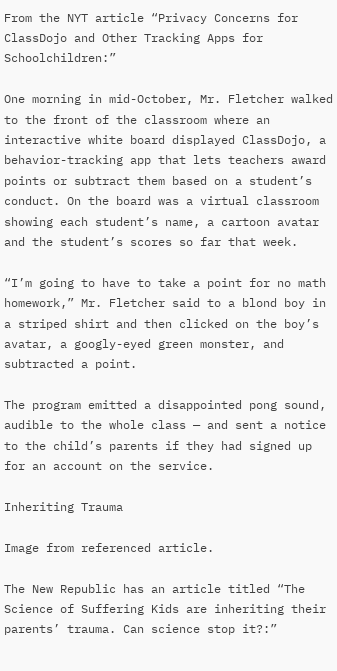From the NYT article “Privacy Concerns for ClassDojo and Other Tracking Apps for Schoolchildren:”

One morning in mid-October, Mr. Fletcher walked to the front of the classroom where an interactive white board displayed ClassDojo, a behavior-tracking app that lets teachers award points or subtract them based on a student’s conduct. On the board was a virtual classroom showing each student’s name, a cartoon avatar and the student’s scores so far that week.

“I’m going to have to take a point for no math homework,” Mr. Fletcher said to a blond boy in a striped shirt and then clicked on the boy’s avatar, a googly-eyed green monster, and subtracted a point.

The program emitted a disappointed pong sound, audible to the whole class — and sent a notice to the child’s parents if they had signed up for an account on the service.

Inheriting Trauma

Image from referenced article.

The New Republic has an article titled “The Science of Suffering Kids are inheriting their parents’ trauma. Can science stop it?:”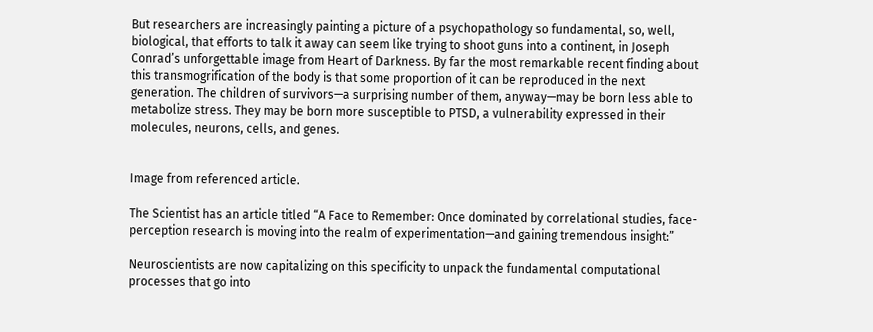But researchers are increasingly painting a picture of a psychopathology so fundamental, so, well, biological, that efforts to talk it away can seem like trying to shoot guns into a continent, in Joseph Conrad’s unforgettable image from Heart of Darkness. By far the most remarkable recent finding about this transmogrification of the body is that some proportion of it can be reproduced in the next generation. The children of survivors—a surprising number of them, anyway—may be born less able to metabolize stress. They may be born more susceptible to PTSD, a vulnerability expressed in their molecules, neurons, cells, and genes.


Image from referenced article.

The Scientist has an article titled “A Face to Remember: Once dominated by correlational studies, face-perception research is moving into the realm of experimentation—and gaining tremendous insight:”

Neuroscientists are now capitalizing on this specificity to unpack the fundamental computational processes that go into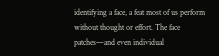identifying a face, a feat most of us perform without thought or effort. The face patches—and even individual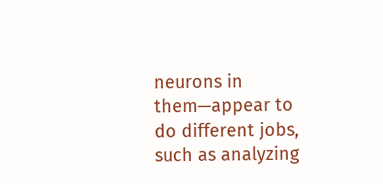neurons in them—appear to do different jobs, such as analyzing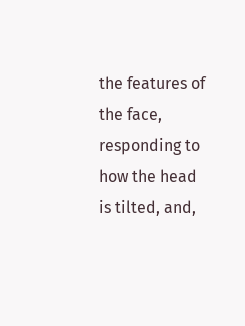the features of the face, responding to how the head is tilted, and,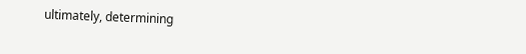ultimately, determining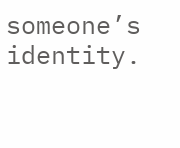someone’s identity.